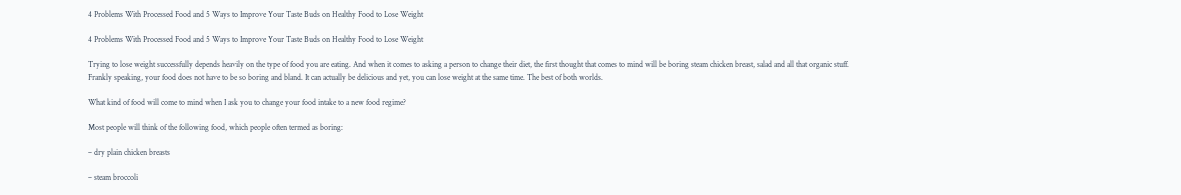4 Problems With Processed Food and 5 Ways to Improve Your Taste Buds on Healthy Food to Lose Weight

4 Problems With Processed Food and 5 Ways to Improve Your Taste Buds on Healthy Food to Lose Weight

Trying to lose weight successfully depends heavily on the type of food you are eating. And when it comes to asking a person to change their diet, the first thought that comes to mind will be boring steam chicken breast, salad and all that organic stuff. Frankly speaking, your food does not have to be so boring and bland. It can actually be delicious and yet, you can lose weight at the same time. The best of both worlds.

What kind of food will come to mind when I ask you to change your food intake to a new food regime?

Most people will think of the following food, which people often termed as boring:

– dry plain chicken breasts

– steam broccoli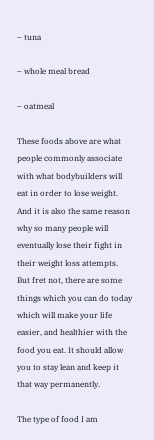– tuna

– whole meal bread

– oatmeal

These foods above are what people commonly associate with what bodybuilders will eat in order to lose weight. And it is also the same reason why so many people will eventually lose their fight in their weight loss attempts. But fret not, there are some things which you can do today which will make your life easier, and healthier with the food you eat. It should allow you to stay lean and keep it that way permanently.

The type of food I am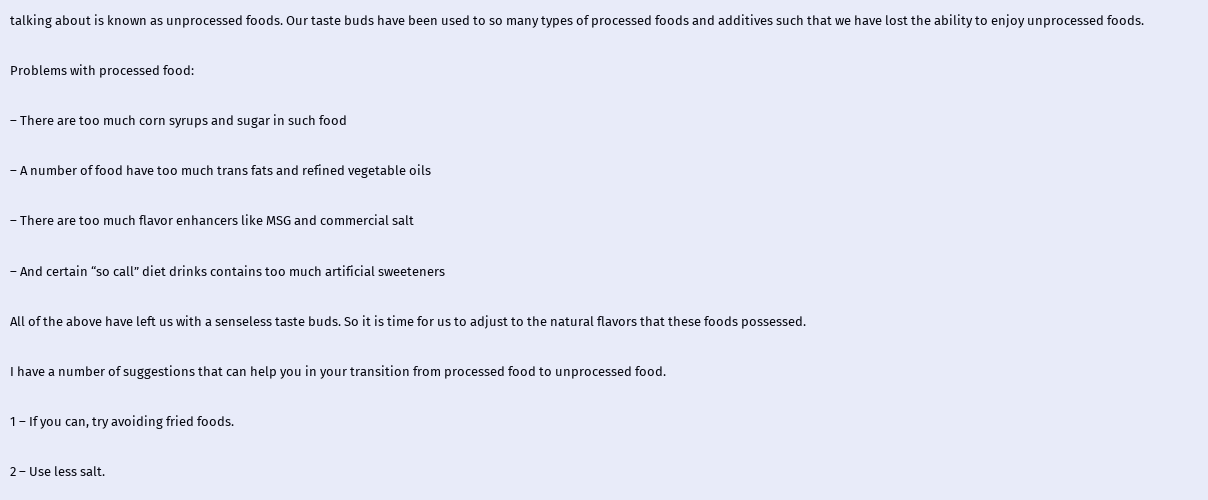talking about is known as unprocessed foods. Our taste buds have been used to so many types of processed foods and additives such that we have lost the ability to enjoy unprocessed foods.

Problems with processed food:

– There are too much corn syrups and sugar in such food

– A number of food have too much trans fats and refined vegetable oils

– There are too much flavor enhancers like MSG and commercial salt

– And certain “so call” diet drinks contains too much artificial sweeteners

All of the above have left us with a senseless taste buds. So it is time for us to adjust to the natural flavors that these foods possessed.

I have a number of suggestions that can help you in your transition from processed food to unprocessed food.

1 – If you can, try avoiding fried foods.

2 – Use less salt.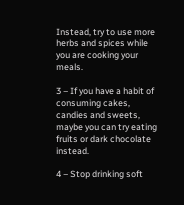Instead, try to use more herbs and spices while you are cooking your meals.

3 – If you have a habit of consuming cakes, candies and sweets, maybe you can try eating fruits or dark chocolate instead.

4 – Stop drinking soft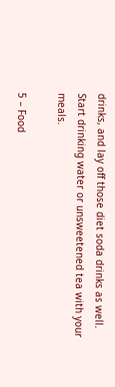drinks, and lay off those diet soda drinks as well. Start drinking water or unsweetened tea with your meals.

5 – Food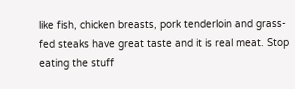like fish, chicken breasts, pork tenderloin and grass-fed steaks have great taste and it is real meat. Stop eating the stuff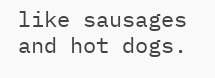like sausages and hot dogs.